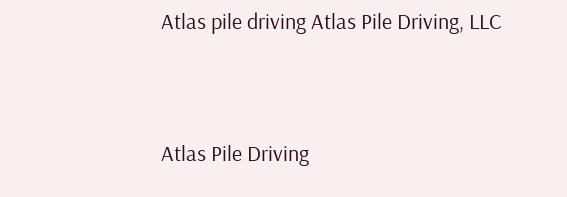Atlas pile driving Atlas Pile Driving, LLC


Atlas Pile Driving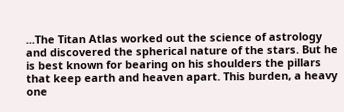...The Titan Atlas worked out the science of astrology and discovered the spherical nature of the stars. But he is best known for bearing on his shoulders the pillars that keep earth and heaven apart. This burden, a heavy one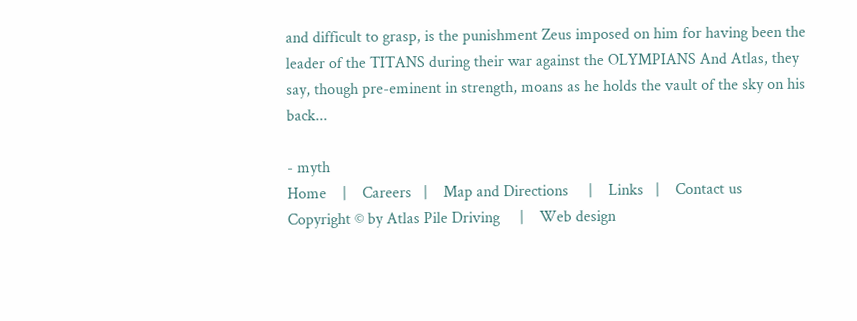and difficult to grasp, is the punishment Zeus imposed on him for having been the leader of the TITANS during their war against the OLYMPIANS And Atlas, they say, though pre-eminent in strength, moans as he holds the vault of the sky on his back...

- myth
Home    |    Careers   |    Map and Directions     |    Links   |    Contact us
Copyright © by Atlas Pile Driving     |    Web design